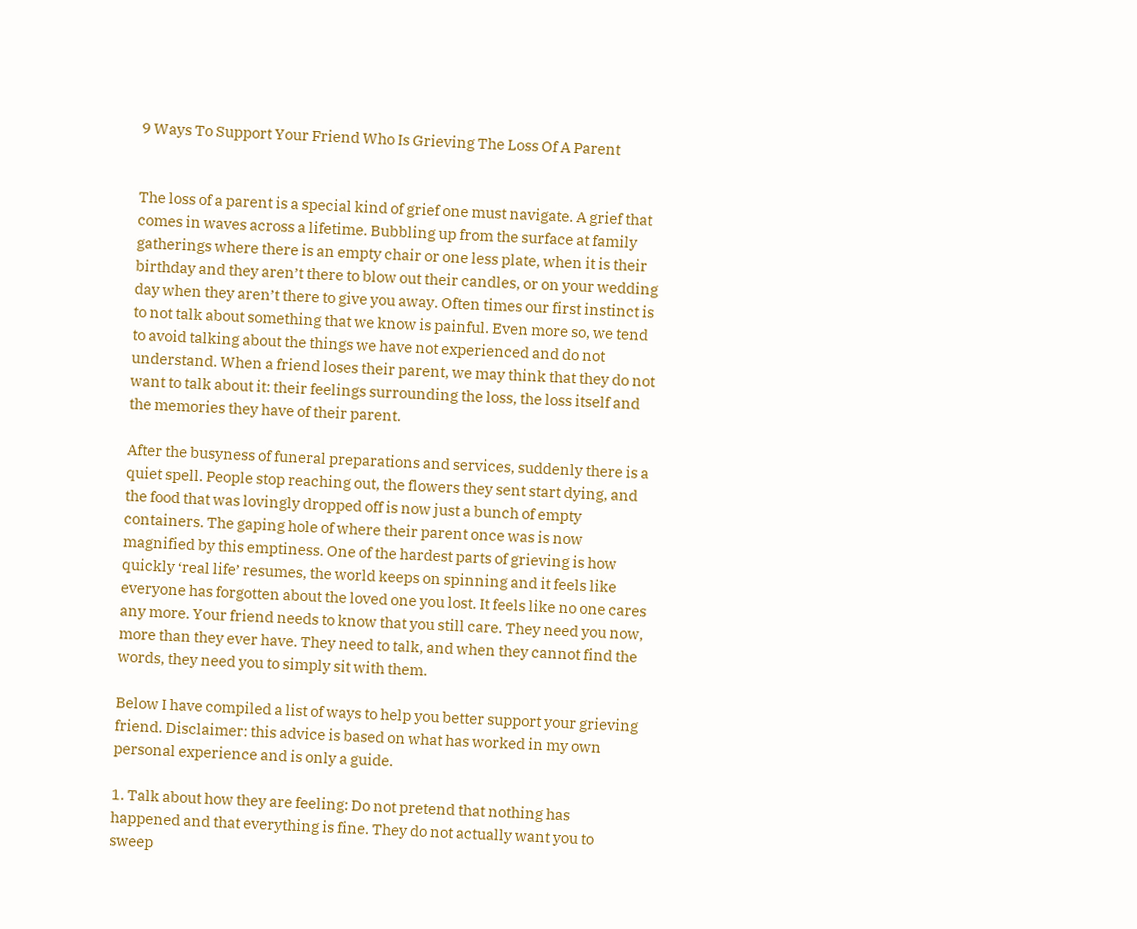9 Ways To Support Your Friend Who Is Grieving The Loss Of A Parent


The loss of a parent is a special kind of grief one must navigate. A grief that comes in waves across a lifetime. Bubbling up from the surface at family gatherings where there is an empty chair or one less plate, when it is their birthday and they aren’t there to blow out their candles, or on your wedding day when they aren’t there to give you away. Often times our first instinct is to not talk about something that we know is painful. Even more so, we tend to avoid talking about the things we have not experienced and do not understand. When a friend loses their parent, we may think that they do not want to talk about it: their feelings surrounding the loss, the loss itself and the memories they have of their parent.

After the busyness of funeral preparations and services, suddenly there is a quiet spell. People stop reaching out, the flowers they sent start dying, and the food that was lovingly dropped off is now just a bunch of empty containers. The gaping hole of where their parent once was is now magnified by this emptiness. One of the hardest parts of grieving is how quickly ‘real life’ resumes, the world keeps on spinning and it feels like everyone has forgotten about the loved one you lost. It feels like no one cares any more. Your friend needs to know that you still care. They need you now, more than they ever have. They need to talk, and when they cannot find the words, they need you to simply sit with them.

Below I have compiled a list of ways to help you better support your grieving friend. Disclaimer: this advice is based on what has worked in my own personal experience and is only a guide.

1. Talk about how they are feeling: Do not pretend that nothing has happened and that everything is fine. They do not actually want you to sweep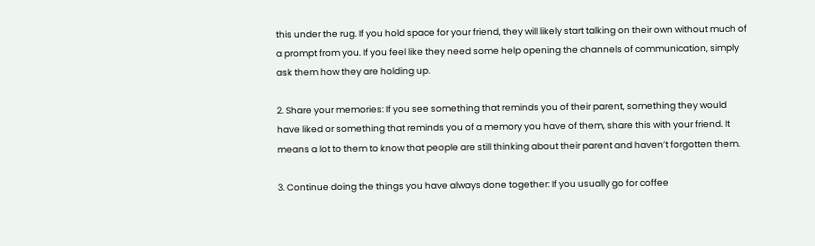this under the rug. If you hold space for your friend, they will likely start talking on their own without much of a prompt from you. If you feel like they need some help opening the channels of communication, simply ask them how they are holding up.

2. Share your memories: If you see something that reminds you of their parent, something they would have liked or something that reminds you of a memory you have of them, share this with your friend. It means a lot to them to know that people are still thinking about their parent and haven’t forgotten them.

3. Continue doing the things you have always done together: If you usually go for coffee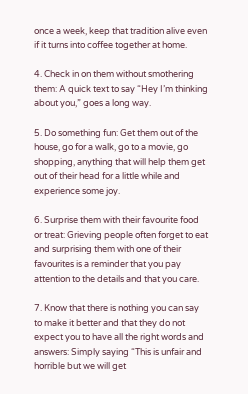once a week, keep that tradition alive even if it turns into coffee together at home.

4. Check in on them without smothering them: A quick text to say “Hey I’m thinking about you,” goes a long way.

5. Do something fun: Get them out of the house, go for a walk, go to a movie, go shopping, anything that will help them get out of their head for a little while and experience some joy.

6. Surprise them with their favourite food or treat: Grieving people often forget to eat and surprising them with one of their favourites is a reminder that you pay attention to the details and that you care.

7. Know that there is nothing you can say to make it better and that they do not expect you to have all the right words and answers: Simply saying “This is unfair and horrible but we will get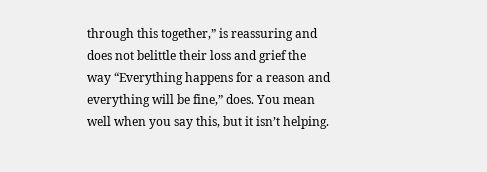through this together,” is reassuring and does not belittle their loss and grief the way “Everything happens for a reason and everything will be fine,” does. You mean well when you say this, but it isn’t helping.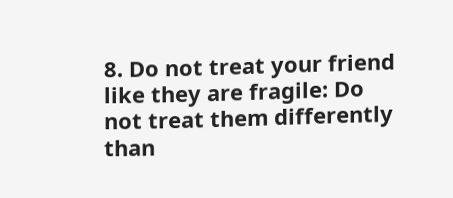8. Do not treat your friend like they are fragile: Do not treat them differently than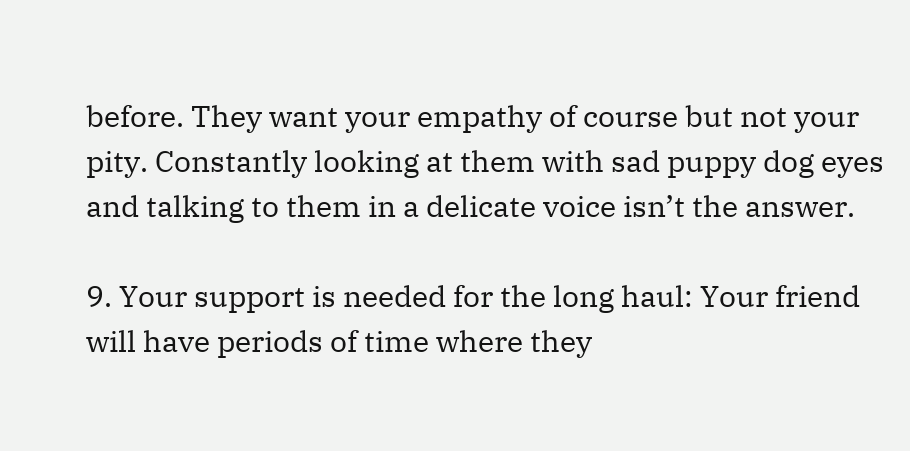before. They want your empathy of course but not your pity. Constantly looking at them with sad puppy dog eyes and talking to them in a delicate voice isn’t the answer.

9. Your support is needed for the long haul: Your friend will have periods of time where they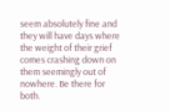seem absolutely fine and they will have days where the weight of their grief comes crashing down on them seemingly out of nowhere. Be there for both.